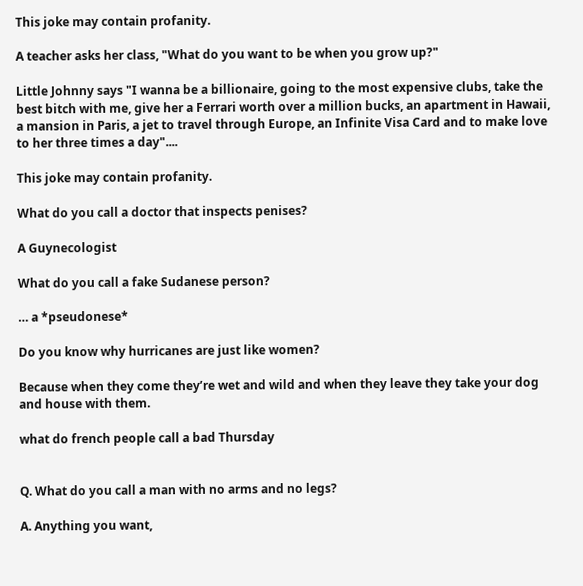This joke may contain profanity.

A teacher asks her class, "What do you want to be when you grow up?"

Little Johnny says "I wanna be a billionaire, going to the most expensive clubs, take the best bitch with me, give her a Ferrari worth over a million bucks, an apartment in Hawaii, a mansion in Paris, a jet to travel through Europe, an Infinite Visa Card and to make love to her three times a day"....

This joke may contain profanity.

What do you call a doctor that inspects penises?

A Guynecologist

What do you call a fake Sudanese person?

… a *pseudonese*

Do you know why hurricanes are just like women?

Because when they come they’re wet and wild and when they leave they take your dog and house with them.

what do french people call a bad Thursday


Q. What do you call a man with no arms and no legs?

A. Anything you want,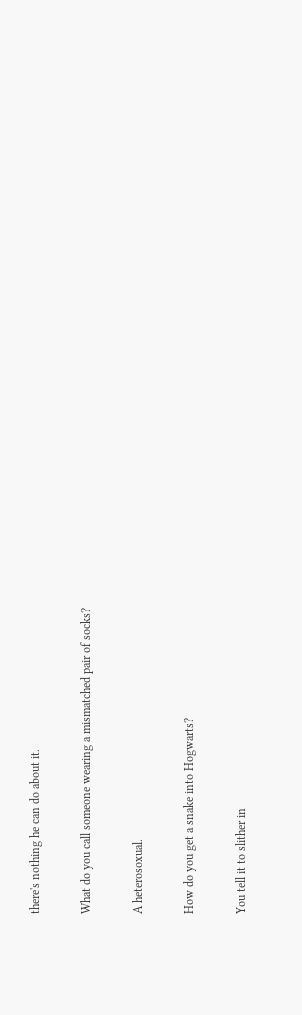there's nothing he can do about it.

What do you call someone wearing a mismatched pair of socks?

A heterosoxual.

How do you get a snake into Hogwarts?

You tell it to slither in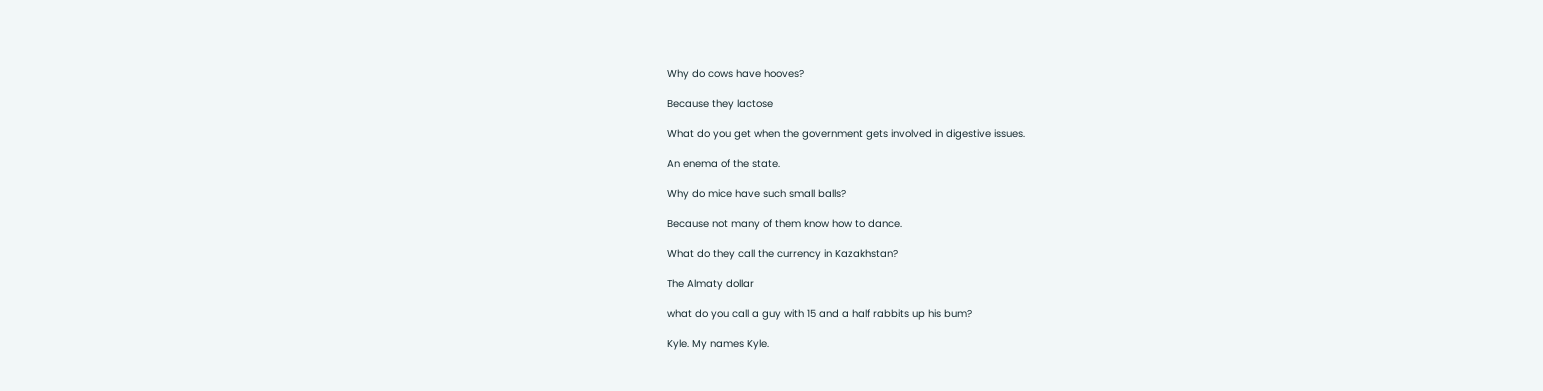Why do cows have hooves?

Because they lactose

What do you get when the government gets involved in digestive issues.

An enema of the state.

Why do mice have such small balls?

Because not many of them know how to dance.

What do they call the currency in Kazakhstan?

The Almaty dollar

what do you call a guy with 15 and a half rabbits up his bum?

Kyle. My names Kyle.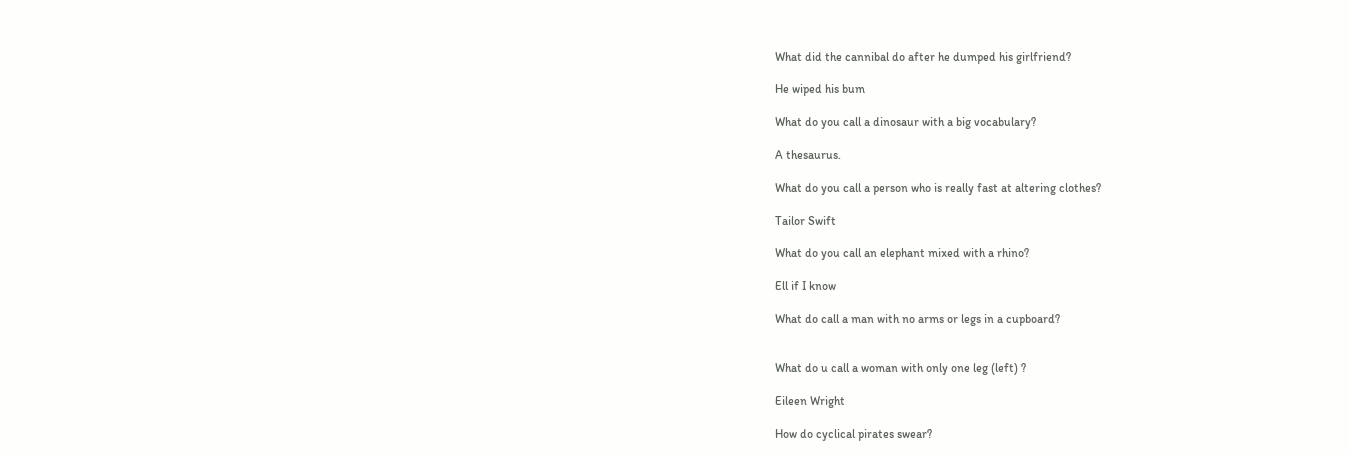What did the cannibal do after he dumped his girlfriend?

He wiped his bum

What do you call a dinosaur with a big vocabulary?

A thesaurus.

What do you call a person who is really fast at altering clothes?

Tailor Swift

What do you call an elephant mixed with a rhino?

Ell if I know

What do call a man with no arms or legs in a cupboard?


What do u call a woman with only one leg (left) ?

Eileen Wright

How do cyclical pirates swear?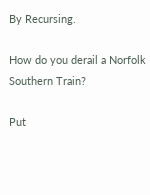By Recursing.

How do you derail a Norfolk Southern Train?

Put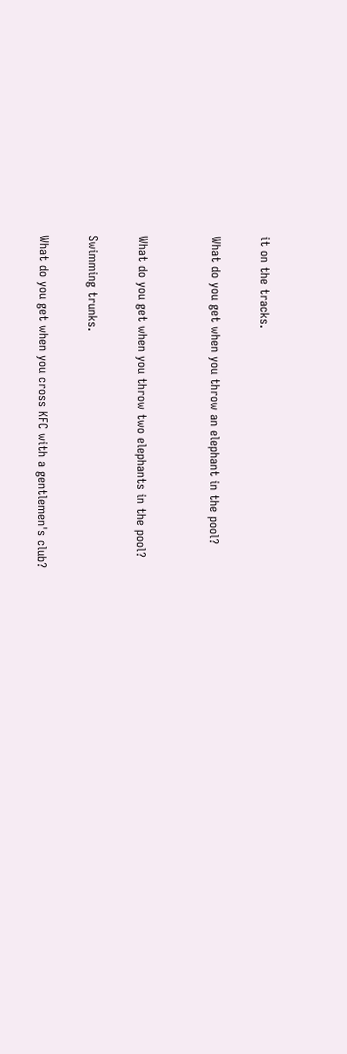it on the tracks.

What do you get when you throw an elephant in the pool?


What do you get when you throw two elephants in the pool?

Swimming trunks.

What do you get when you cross KFC with a gentlemen's club?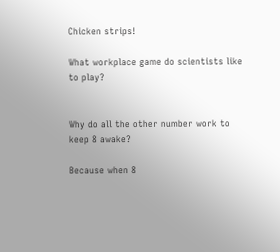Chicken strips!

What workplace game do scientists like to play?


Why do all the other number work to keep 8 awake?

Because when 8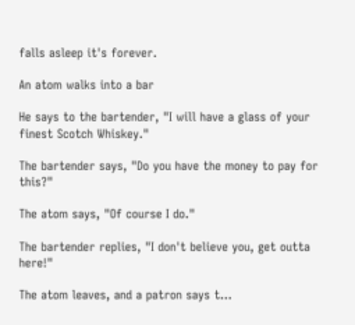falls asleep it's forever.

An atom walks into a bar

He says to the bartender, "I will have a glass of your finest Scotch Whiskey."

The bartender says, "Do you have the money to pay for this?"

The atom says, "Of course I do."

The bartender replies, "I don't believe you, get outta here!"

The atom leaves, and a patron says t...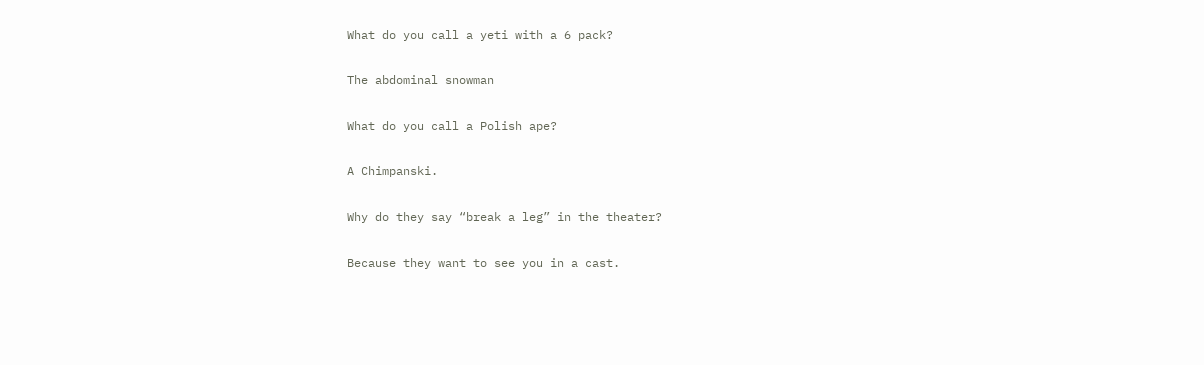What do you call a yeti with a 6 pack?

The abdominal snowman

What do you call a Polish ape?

A Chimpanski.

Why do they say “break a leg” in the theater?

Because they want to see you in a cast.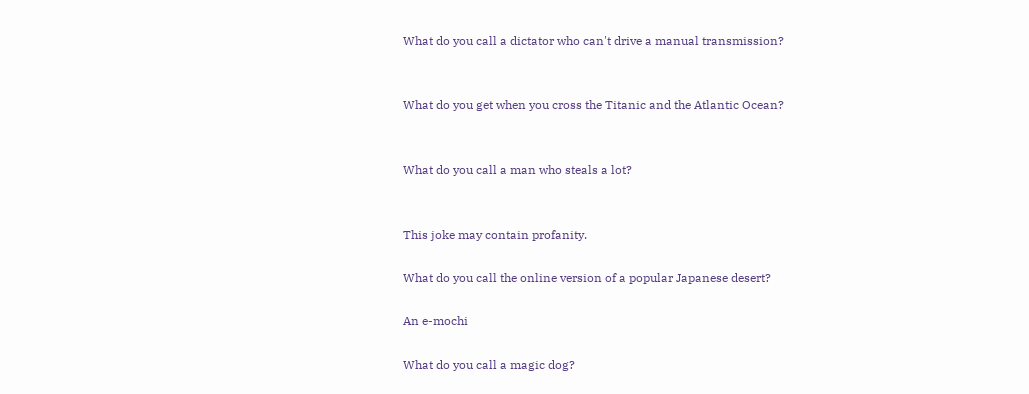What do you call a dictator who can't drive a manual transmission?


What do you get when you cross the Titanic and the Atlantic Ocean?


What do you call a man who steals a lot?


This joke may contain profanity.

What do you call the online version of a popular Japanese desert?

An e-mochi

What do you call a magic dog?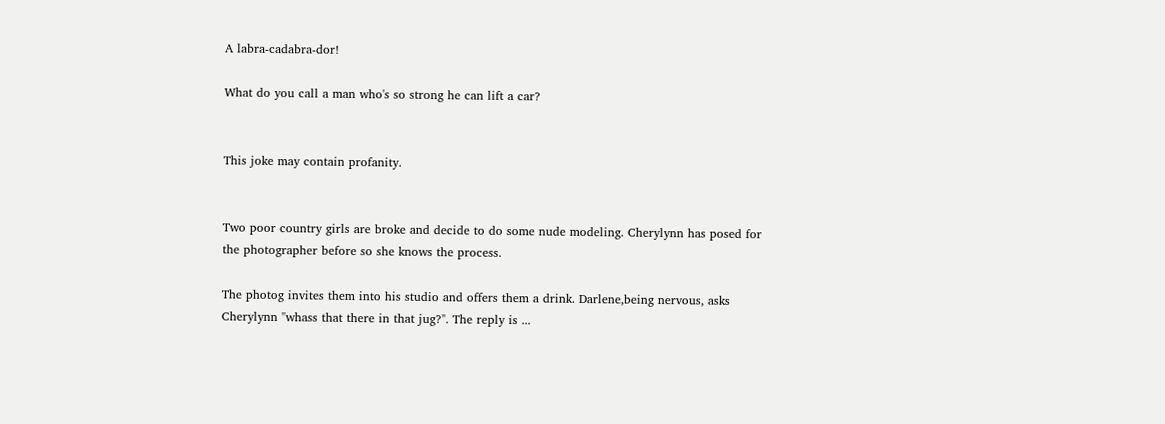A labra-cadabra-dor!

What do you call a man who's so strong he can lift a car?


This joke may contain profanity.


Two poor country girls are broke and decide to do some nude modeling. Cherylynn has posed for the photographer before so she knows the process.

The photog invites them into his studio and offers them a drink. Darlene,being nervous, asks Cherylynn "whass that there in that jug?". The reply is ...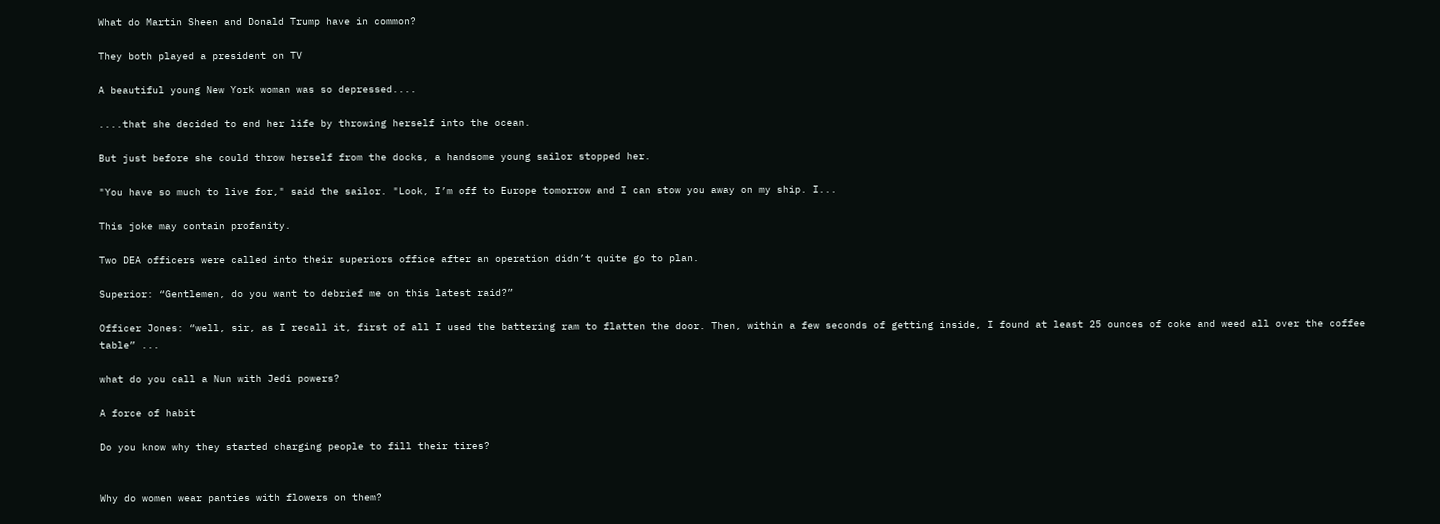What do Martin Sheen and Donald Trump have in common?

They both played a president on TV

A beautiful young New York woman was so depressed....

....that she decided to end her life by throwing herself into the ocean.

But just before she could throw herself from the docks, a handsome young sailor stopped her.

"You have so much to live for," said the sailor. "Look, I’m off to Europe tomorrow and I can stow you away on my ship. I...

This joke may contain profanity.

Two DEA officers were called into their superiors office after an operation didn’t quite go to plan.

Superior: “Gentlemen, do you want to debrief me on this latest raid?”

Officer Jones: “well, sir, as I recall it, first of all I used the battering ram to flatten the door. Then, within a few seconds of getting inside, I found at least 25 ounces of coke and weed all over the coffee table” ...

what do you call a Nun with Jedi powers?

A force of habit

Do you know why they started charging people to fill their tires?


Why do women wear panties with flowers on them?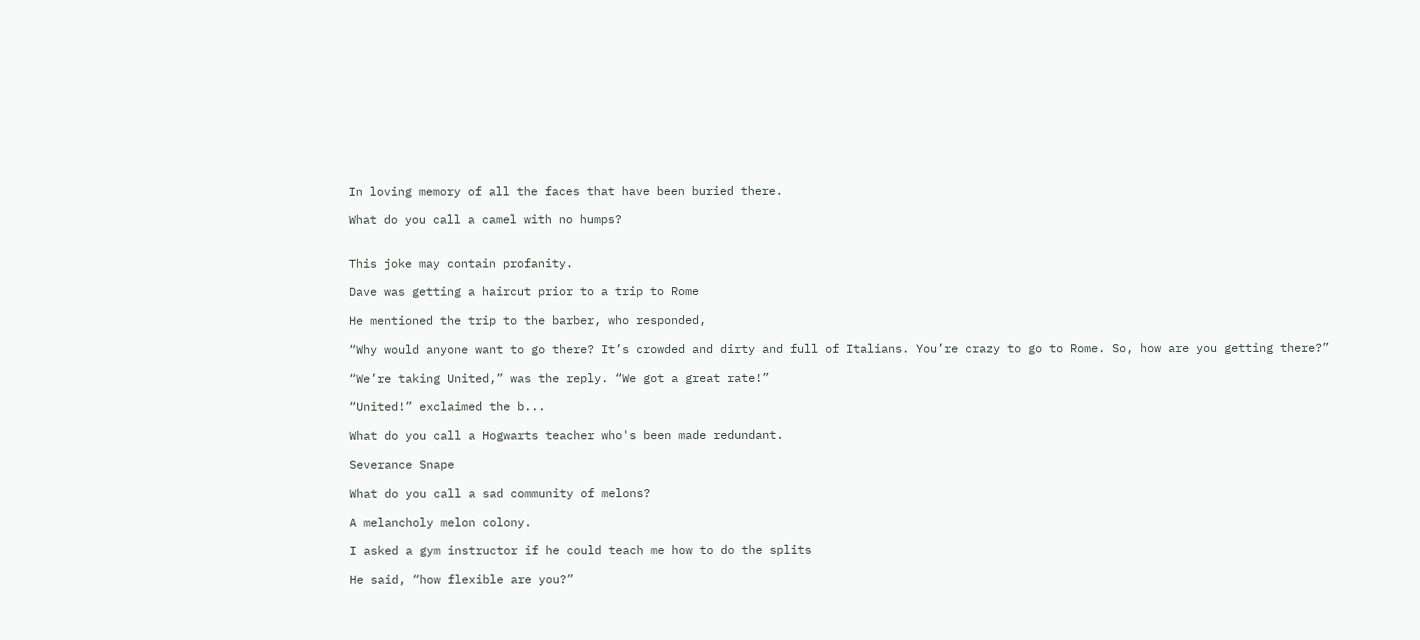In loving memory of all the faces that have been buried there.

What do you call a camel with no humps?


This joke may contain profanity.

Dave was getting a haircut prior to a trip to Rome

He mentioned the trip to the barber, who responded,

“Why would anyone want to go there? It’s crowded and dirty and full of Italians. You’re crazy to go to Rome. So, how are you getting there?”

“We’re taking United,” was the reply. “We got a great rate!”

“United!” exclaimed the b...

What do you call a Hogwarts teacher who's been made redundant.

Severance Snape

What do you call a sad community of melons?

A melancholy melon colony.

I asked a gym instructor if he could teach me how to do the splits

He said, “how flexible are you?”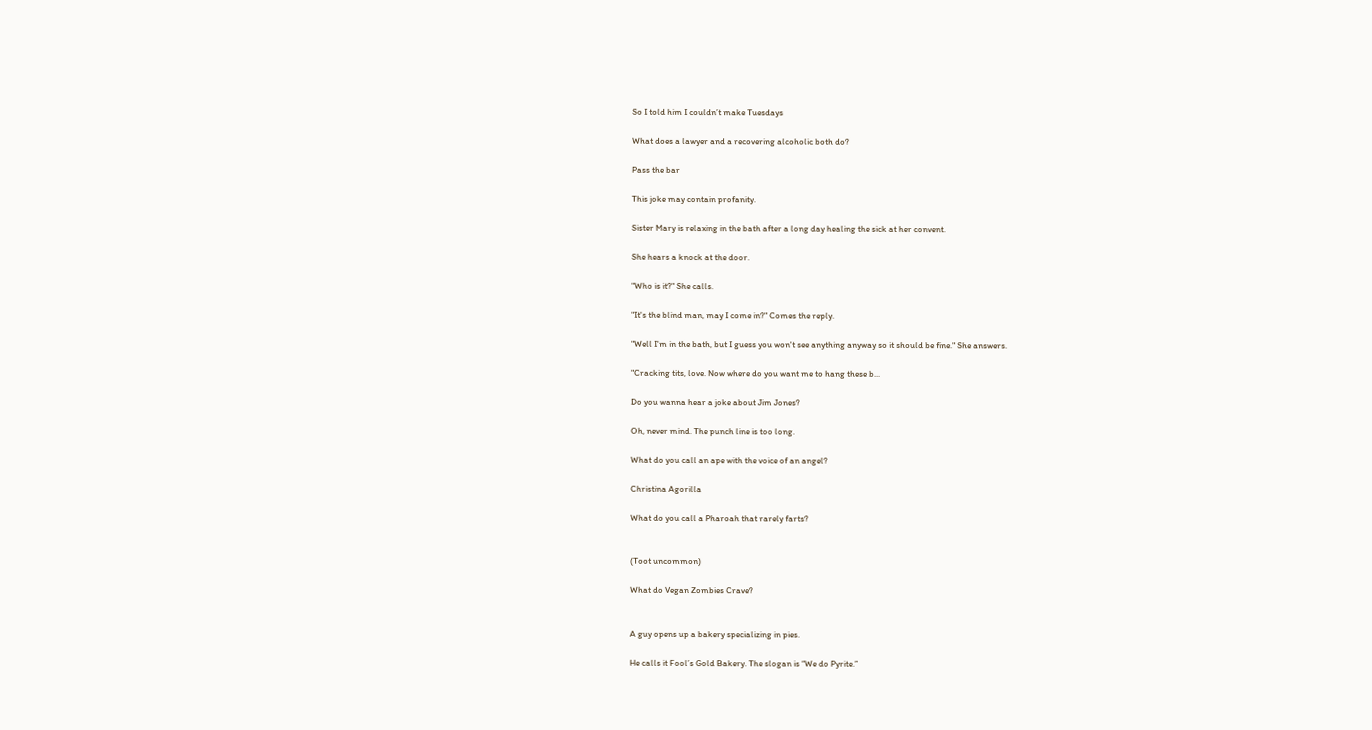So I told him I couldn’t make Tuesdays

What does a lawyer and a recovering alcoholic both do?

Pass the bar

This joke may contain profanity.

Sister Mary is relaxing in the bath after a long day healing the sick at her convent.

She hears a knock at the door.

"Who is it?" She calls.

"It's the blind man, may I come in?" Comes the reply.

"Well I'm in the bath, but I guess you won't see anything anyway so it should be fine." She answers.

"Cracking tits, love. Now where do you want me to hang these b...

Do you wanna hear a joke about Jim Jones?

Oh, never mind. The punch line is too long.

What do you call an ape with the voice of an angel?

Christina Agorilla

What do you call a Pharoah that rarely farts?


(Toot uncommon)

What do Vegan Zombies Crave?


A guy opens up a bakery specializing in pies.

He calls it Fool’s Gold Bakery. The slogan is “We do Pyrite.”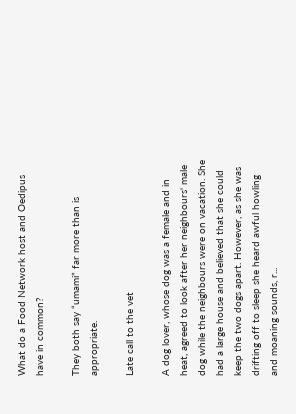What do a Food Network host and Oedipus have in common?

They both say “umami” far more than is appropriate.

Late call to the vet

A dog lover, whose dog was a female and in heat, agreed to look after her neighbours' male dog while the neighbours were on vacation. She had a large house and believed that she could keep the two dogs apart. However, as she was drifting off to sleep she heard awful howling and moaning sounds, r...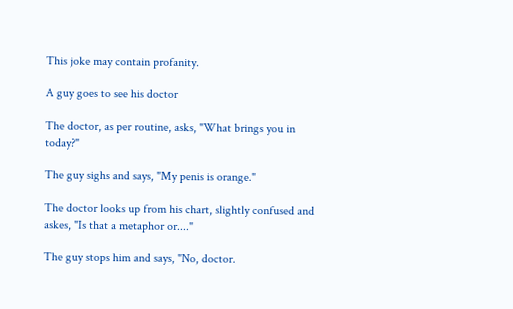This joke may contain profanity.

A guy goes to see his doctor

The doctor, as per routine, asks, "What brings you in today?"

The guy sighs and says, "My penis is orange."

The doctor looks up from his chart, slightly confused and askes, "Is that a metaphor or...."

The guy stops him and says, "No, doctor.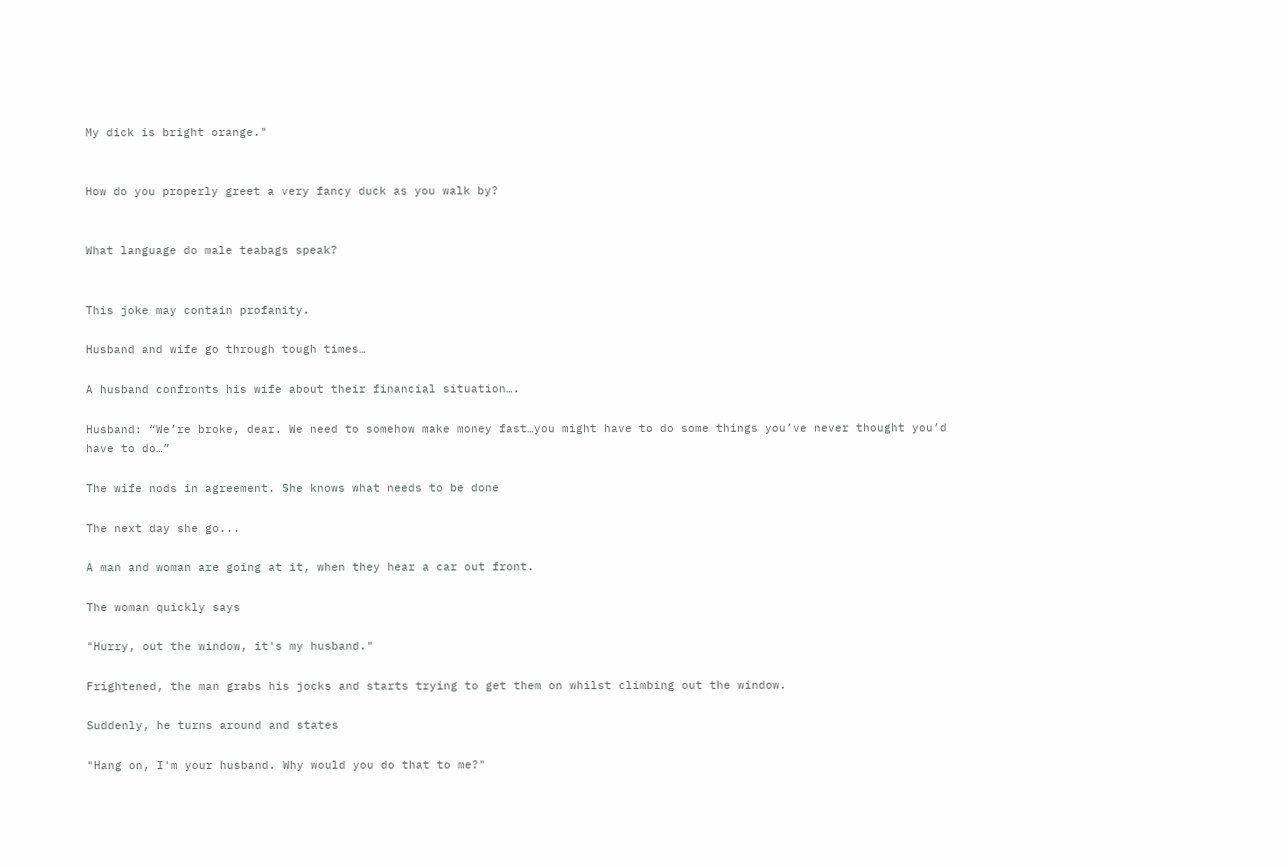My dick is bright orange."


How do you properly greet a very fancy duck as you walk by?


What language do male teabags speak?


This joke may contain profanity.

Husband and wife go through tough times…

A husband confronts his wife about their financial situation….

Husband: “We’re broke, dear. We need to somehow make money fast…you might have to do some things you’ve never thought you’d have to do…”

The wife nods in agreement. She knows what needs to be done

The next day she go...

A man and woman are going at it, when they hear a car out front.

The woman quickly says

"Hurry, out the window, it's my husband."

Frightened, the man grabs his jocks and starts trying to get them on whilst climbing out the window.

Suddenly, he turns around and states

"Hang on, I'm your husband. Why would you do that to me?"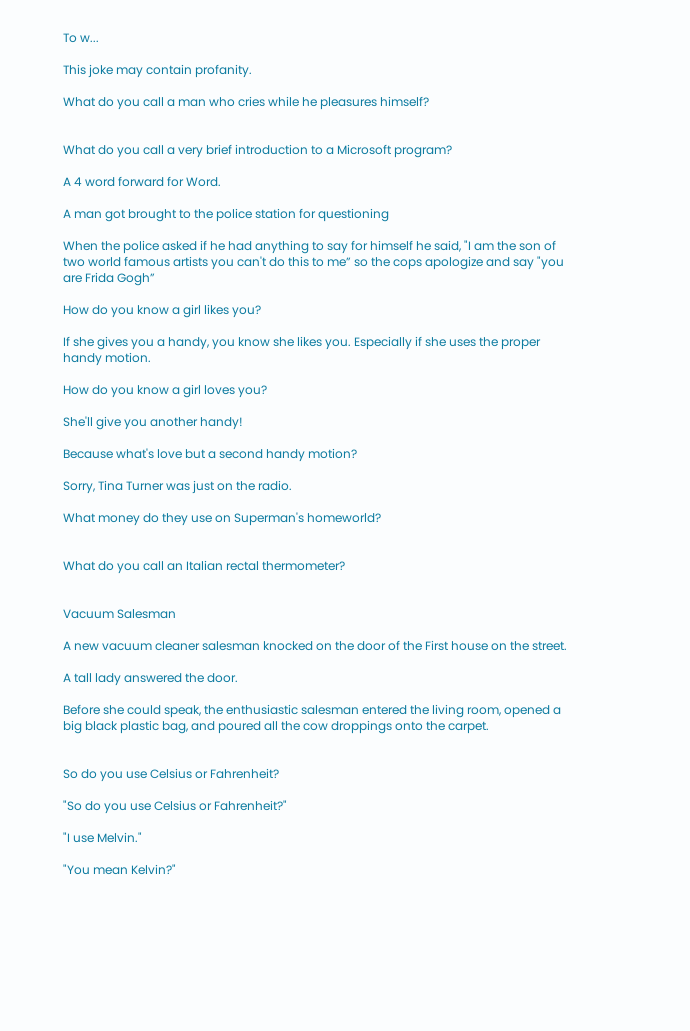To w...

This joke may contain profanity.

What do you call a man who cries while he pleasures himself?


What do you call a very brief introduction to a Microsoft program?

A 4 word forward for Word.

A man got brought to the police station for questioning

When the police asked if he had anything to say for himself he said, "I am the son of two world famous artists you can't do this to me” so the cops apologize and say "you are Frida Gogh”

How do you know a girl likes you?

If she gives you a handy, you know she likes you. Especially if she uses the proper handy motion.

How do you know a girl loves you?

She'll give you another handy!

Because what's love but a second handy motion?

Sorry, Tina Turner was just on the radio.

What money do they use on Superman's homeworld?


What do you call an Italian rectal thermometer?


Vacuum Salesman

A new vacuum cleaner salesman knocked on the door of the First house on the street.

A tall lady answered the door.

Before she could speak, the enthusiastic salesman entered the living room, opened a big black plastic bag, and poured all the cow droppings onto the carpet.


So do you use Celsius or Fahrenheit?

"So do you use Celsius or Fahrenheit?"

"I use Melvin."

"You mean Kelvin?"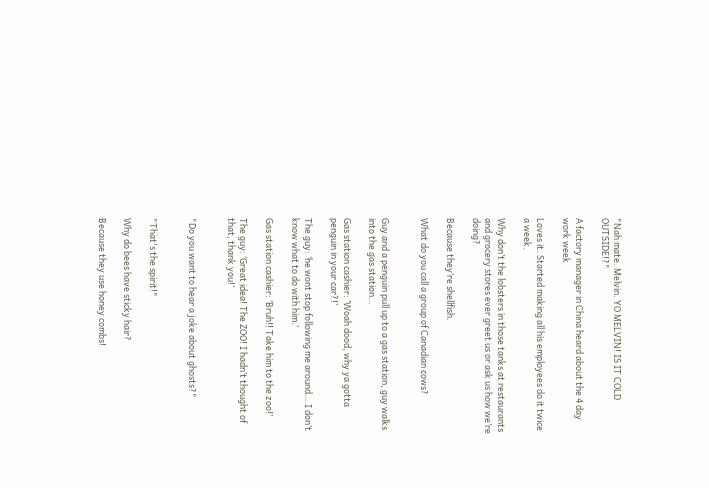"Nah mate. Melvin. YO MELVIN! IS IT COLD OUTSIDE!?"

A factory manager in China heard about the 4 day work week

Loves it. Started making all his employees do it twice a week.

Why don’t the lobsters in those tanks at restaurants and grocery stores ever greet us or ask us how we’re doing?

Because they’re shellfish.

What do you call a group of Canadian cows?


Guy and a penguin pull up to a gas station, guy walks into the gas station…

Gas station cashier: ‘Woah dood, why ya gotta penguin in your car?!’

The guy: ‘he wont stop following me around… I don’t know what to do with him.’

Gas station cashier: ‘Bruh!! Take him to the zoo!’

The guy: ‘Great idea! The ZOO! I hadn’t thought of that, thank you!’


"Do you want to hear a joke about ghosts?"


"That's the spirit!"

Why do bees have sticky hair?

Because they use honey combs!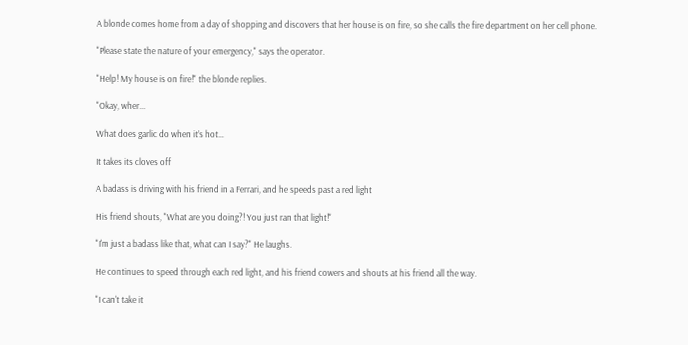A blonde comes home from a day of shopping and discovers that her house is on fire, so she calls the fire department on her cell phone.

"Please state the nature of your emergency," says the operator.

"Help! My house is on fire!" the blonde replies.

"Okay, wher...

What does garlic do when it’s hot…

It takes its cloves off

A badass is driving with his friend in a Ferrari, and he speeds past a red light

His friend shouts, "What are you doing?! You just ran that light!"

"I'm just a badass like that, what can I say?" He laughs.

He continues to speed through each red light, and his friend cowers and shouts at his friend all the way.

"I can't take it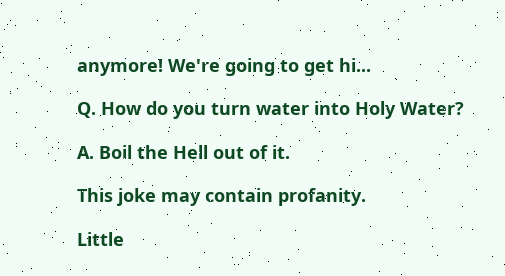anymore! We're going to get hi...

Q. How do you turn water into Holy Water?

A. Boil the Hell out of it.

This joke may contain profanity.

Little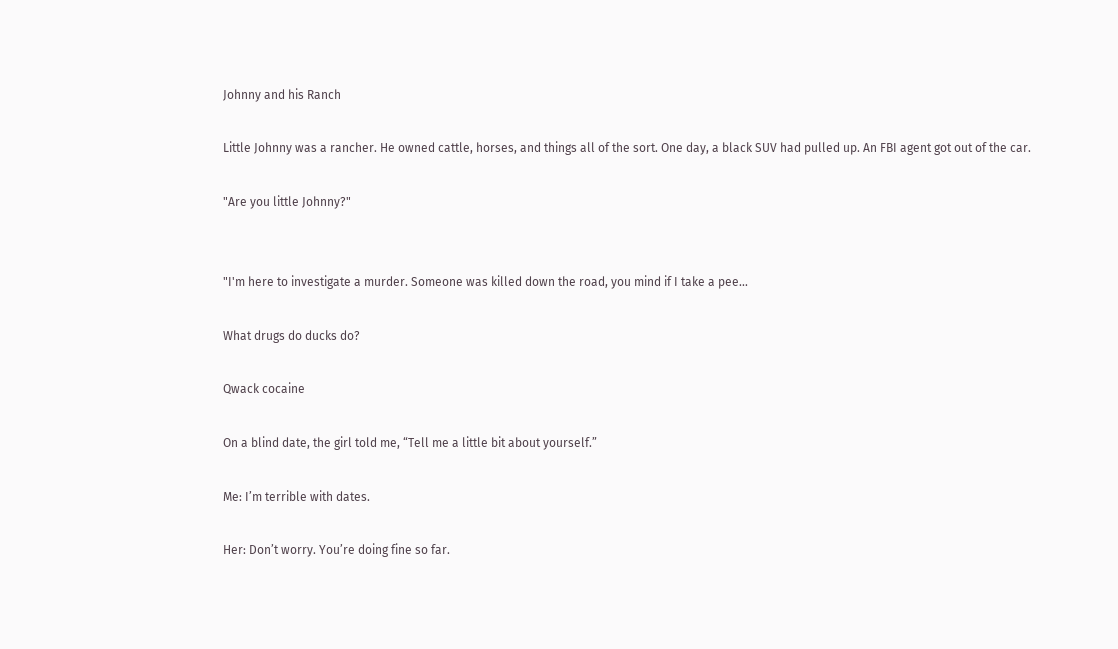Johnny and his Ranch

Little Johnny was a rancher. He owned cattle, horses, and things all of the sort. One day, a black SUV had pulled up. An FBI agent got out of the car.

"Are you little Johnny?"


"I'm here to investigate a murder. Someone was killed down the road, you mind if I take a pee...

What drugs do ducks do?

Qwack cocaine

On a blind date, the girl told me, “Tell me a little bit about yourself.”

Me: I’m terrible with dates.

Her: Don’t worry. You’re doing fine so far.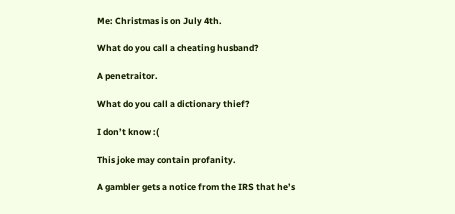Me: Christmas is on July 4th.

What do you call a cheating husband?

A penetraitor.

What do you call a dictionary thief?

I don’t know :(

This joke may contain profanity.

A gambler gets a notice from the IRS that he’s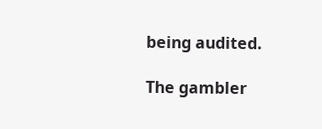being audited.

The gambler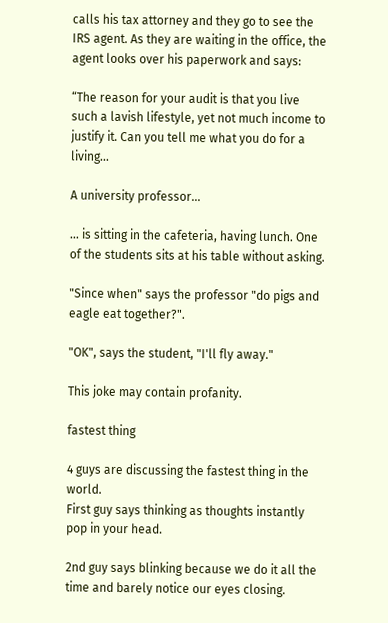calls his tax attorney and they go to see the IRS agent. As they are waiting in the office, the agent looks over his paperwork and says:

“The reason for your audit is that you live such a lavish lifestyle, yet not much income to justify it. Can you tell me what you do for a living...

A university professor...

... is sitting in the cafeteria, having lunch. One of the students sits at his table without asking.

"Since when" says the professor "do pigs and eagle eat together?".

"OK", says the student, "I'll fly away."

This joke may contain profanity.

fastest thing

4 guys are discussing the fastest thing in the world.
First guy says thinking as thoughts instantly pop in your head.

2nd guy says blinking because we do it all the time and barely notice our eyes closing.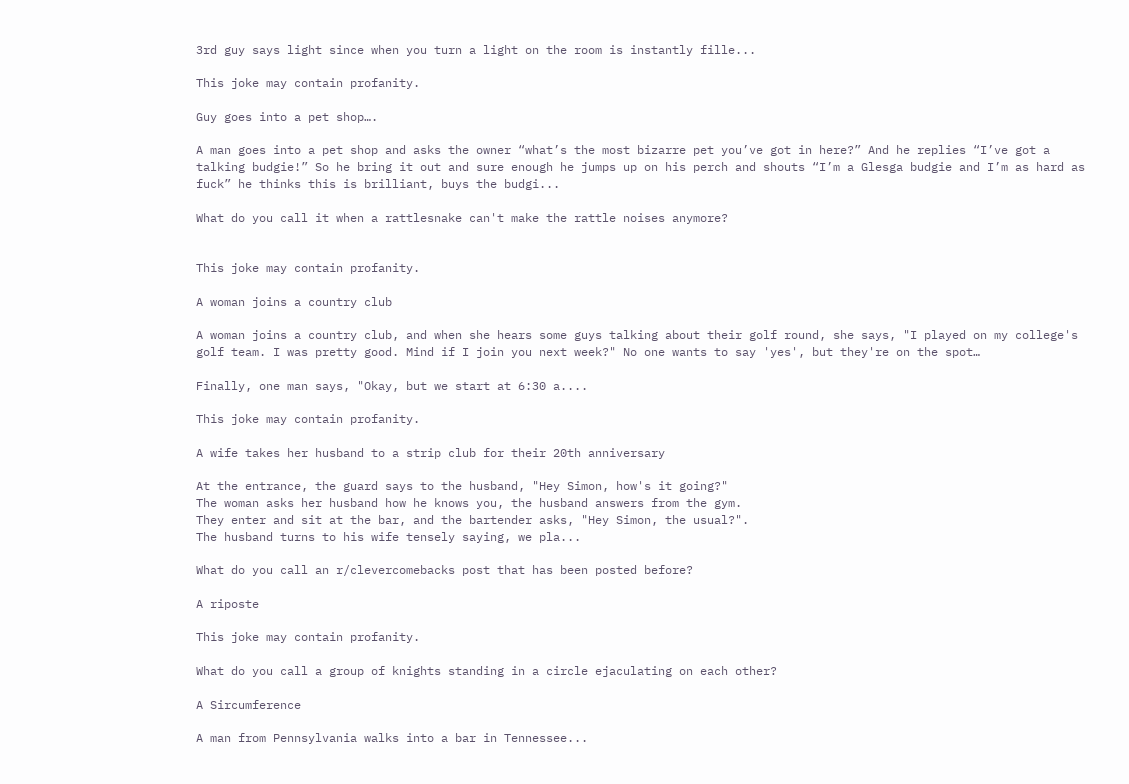3rd guy says light since when you turn a light on the room is instantly fille...

This joke may contain profanity.

Guy goes into a pet shop….

A man goes into a pet shop and asks the owner “what’s the most bizarre pet you’ve got in here?” And he replies “I’ve got a talking budgie!” So he bring it out and sure enough he jumps up on his perch and shouts “I’m a Glesga budgie and I’m as hard as fuck” he thinks this is brilliant, buys the budgi...

What do you call it when a rattlesnake can't make the rattle noises anymore?


This joke may contain profanity.

A woman joins a country club

A woman joins a country club, and when she hears some guys talking about their golf round, she says, "I played on my college's golf team. I was pretty good. Mind if I join you next week?" No one wants to say 'yes', but they're on the spot…

Finally, one man says, "Okay, but we start at 6:30 a....

This joke may contain profanity.

A wife takes her husband to a strip club for their 20th anniversary

At the entrance, the guard says to the husband, "Hey Simon, how's it going?"
The woman asks her husband how he knows you, the husband answers from the gym.
They enter and sit at the bar, and the bartender asks, "Hey Simon, the usual?".
The husband turns to his wife tensely saying, we pla...

What do you call an r/clevercomebacks post that has been posted before?

A riposte

This joke may contain profanity.

What do you call a group of knights standing in a circle ejaculating on each other?

A Sircumference

A man from Pennsylvania walks into a bar in Tennessee...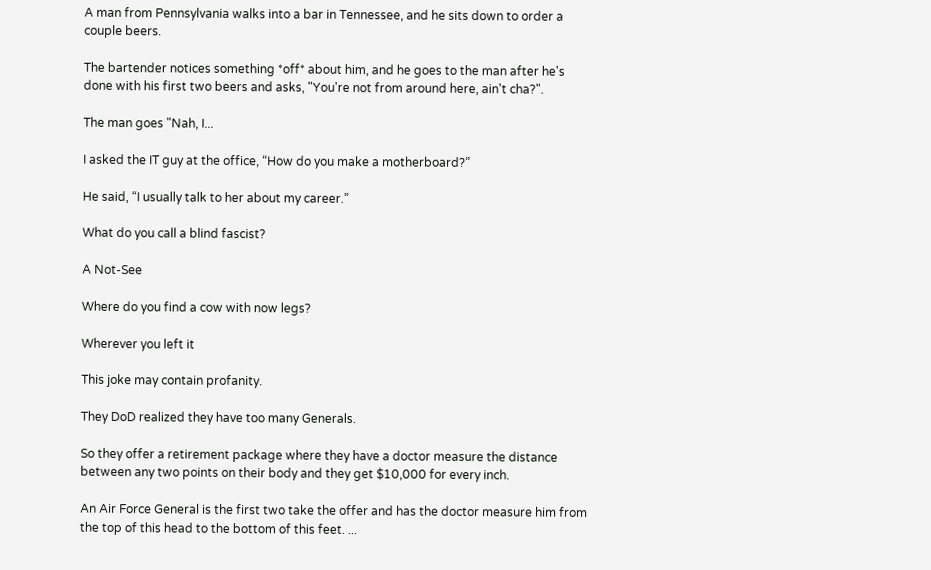A man from Pennsylvania walks into a bar in Tennessee, and he sits down to order a couple beers.

The bartender notices something *off* about him, and he goes to the man after he's done with his first two beers and asks, "You're not from around here, ain't cha?".

The man goes "Nah, I...

I asked the IT guy at the office, “How do you make a motherboard?”

He said, “I usually talk to her about my career.”

What do you call a blind fascist?

A Not-See

Where do you find a cow with now legs?

Wherever you left it

This joke may contain profanity.

They DoD realized they have too many Generals.

So they offer a retirement package where they have a doctor measure the distance between any two points on their body and they get $10,000 for every inch.

An Air Force General is the first two take the offer and has the doctor measure him from the top of this head to the bottom of this feet. ...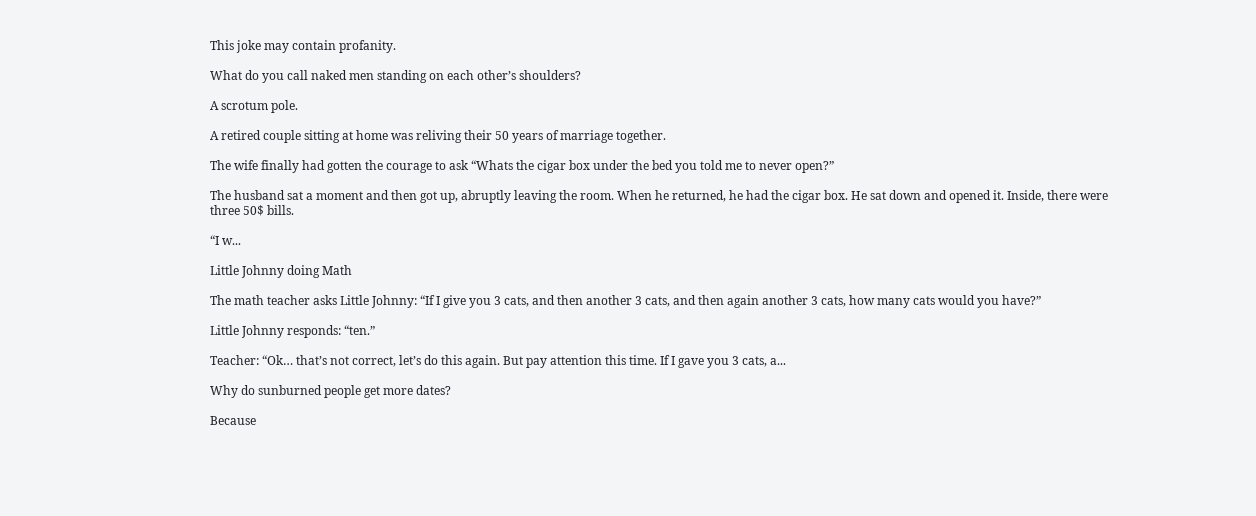This joke may contain profanity.

What do you call naked men standing on each other’s shoulders?

A scrotum pole.

A retired couple sitting at home was reliving their 50 years of marriage together.

The wife finally had gotten the courage to ask “Whats the cigar box under the bed you told me to never open?”

The husband sat a moment and then got up, abruptly leaving the room. When he returned, he had the cigar box. He sat down and opened it. Inside, there were three 50$ bills.

“I w...

Little Johnny doing Math

The math teacher asks Little Johnny: “If I give you 3 cats, and then another 3 cats, and then again another 3 cats, how many cats would you have?”

Little Johnny responds: “ten.”

Teacher: “Ok… that’s not correct, let’s do this again. But pay attention this time. If I gave you 3 cats, a...

Why do sunburned people get more dates?

Because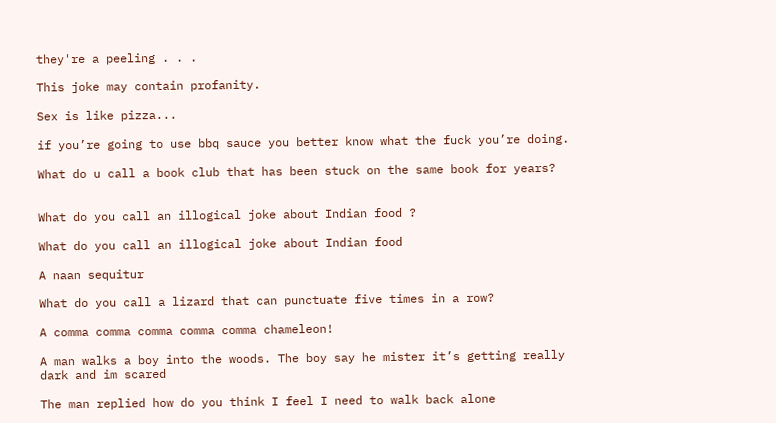they're a peeling . . .

This joke may contain profanity.

Sex is like pizza...

if you’re going to use bbq sauce you better know what the fuck you’re doing.

What do u call a book club that has been stuck on the same book for years?


What do you call an illogical joke about Indian food ?

What do you call an illogical joke about Indian food

A naan sequitur

What do you call a lizard that can punctuate five times in a row?

A comma comma comma comma comma chameleon!

A man walks a boy into the woods. The boy say he mister it’s getting really dark and im scared

The man replied how do you think I feel I need to walk back alone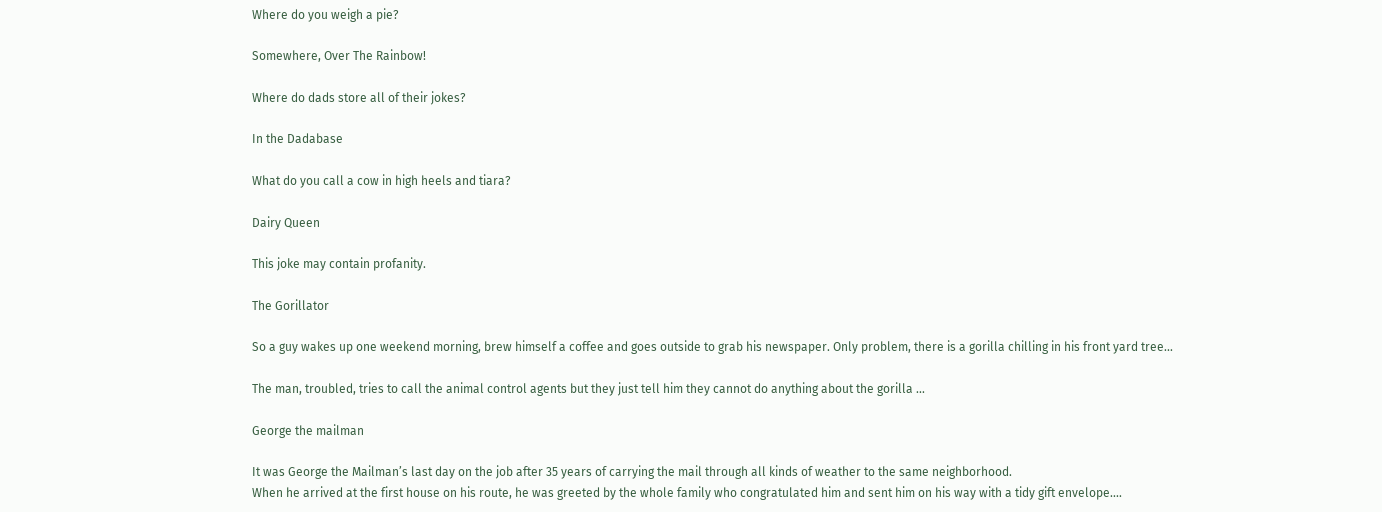Where do you weigh a pie?

Somewhere, Over The Rainbow!

Where do dads store all of their jokes?

In the Dadabase

What do you call a cow in high heels and tiara?

Dairy Queen

This joke may contain profanity.

The Gorillator

So a guy wakes up one weekend morning, brew himself a coffee and goes outside to grab his newspaper. Only problem, there is a gorilla chilling in his front yard tree...

The man, troubled, tries to call the animal control agents but they just tell him they cannot do anything about the gorilla ...

George the mailman

It was George the Mailman’s last day on the job after 35 years of carrying the mail through all kinds of weather to the same neighborhood.
When he arrived at the first house on his route, he was greeted by the whole family who congratulated him and sent him on his way with a tidy gift envelope....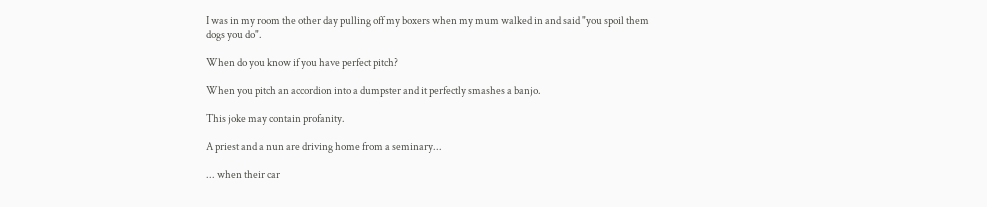I was in my room the other day pulling off my boxers when my mum walked in and said "you spoil them dogs you do".

When do you know if you have perfect pitch?

When you pitch an accordion into a dumpster and it perfectly smashes a banjo.

This joke may contain profanity.

A priest and a nun are driving home from a seminary...

... when their car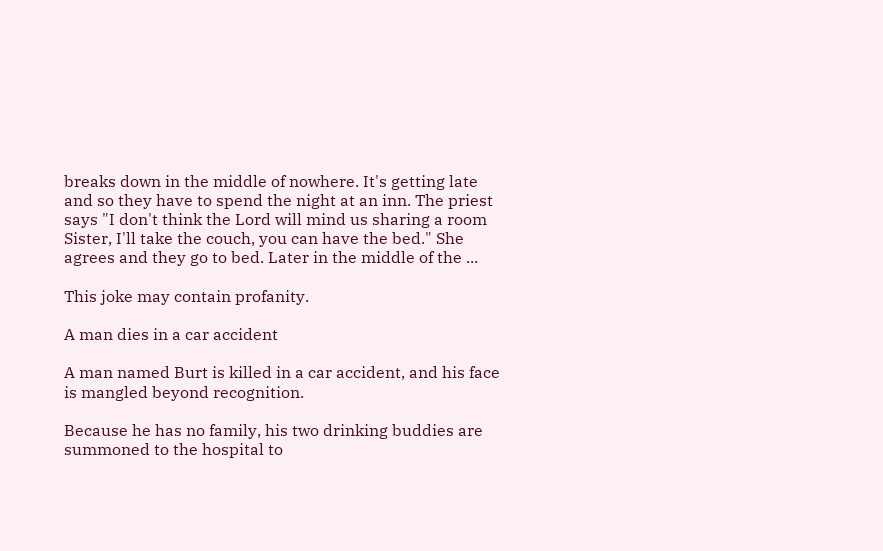breaks down in the middle of nowhere. It's getting late and so they have to spend the night at an inn. The priest says "I don't think the Lord will mind us sharing a room Sister, I'll take the couch, you can have the bed." She agrees and they go to bed. Later in the middle of the ...

This joke may contain profanity.

A man dies in a car accident

A man named Burt is killed in a car accident, and his face
is mangled beyond recognition.

Because he has no family, his two drinking buddies are
summoned to the hospital to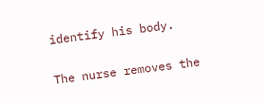identify his body.

The nurse removes the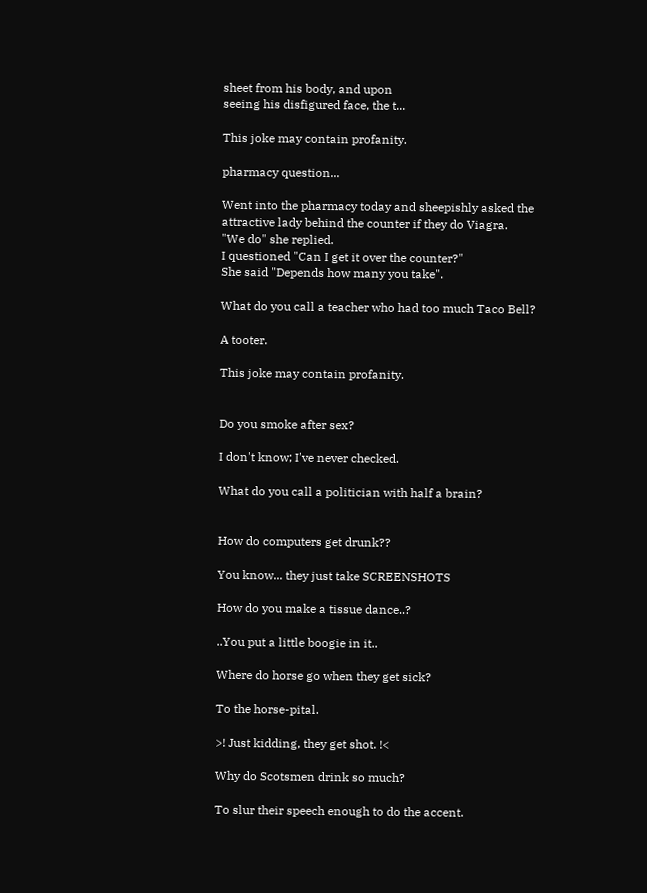sheet from his body, and upon
seeing his disfigured face, the t...

This joke may contain profanity.

pharmacy question...

Went into the pharmacy today and sheepishly asked the attractive lady behind the counter if they do Viagra.
"We do" she replied.
I questioned "Can I get it over the counter?"
She said "Depends how many you take".

What do you call a teacher who had too much Taco Bell?

A tooter.

This joke may contain profanity.


Do you smoke after sex?

I don't know; I've never checked.

What do you call a politician with half a brain?


How do computers get drunk??

You know... they just take SCREENSHOTS

How do you make a tissue dance..?

..You put a little boogie in it..

Where do horse go when they get sick?

To the horse-pital.

>! Just kidding, they get shot. !<

Why do Scotsmen drink so much?

To slur their speech enough to do the accent.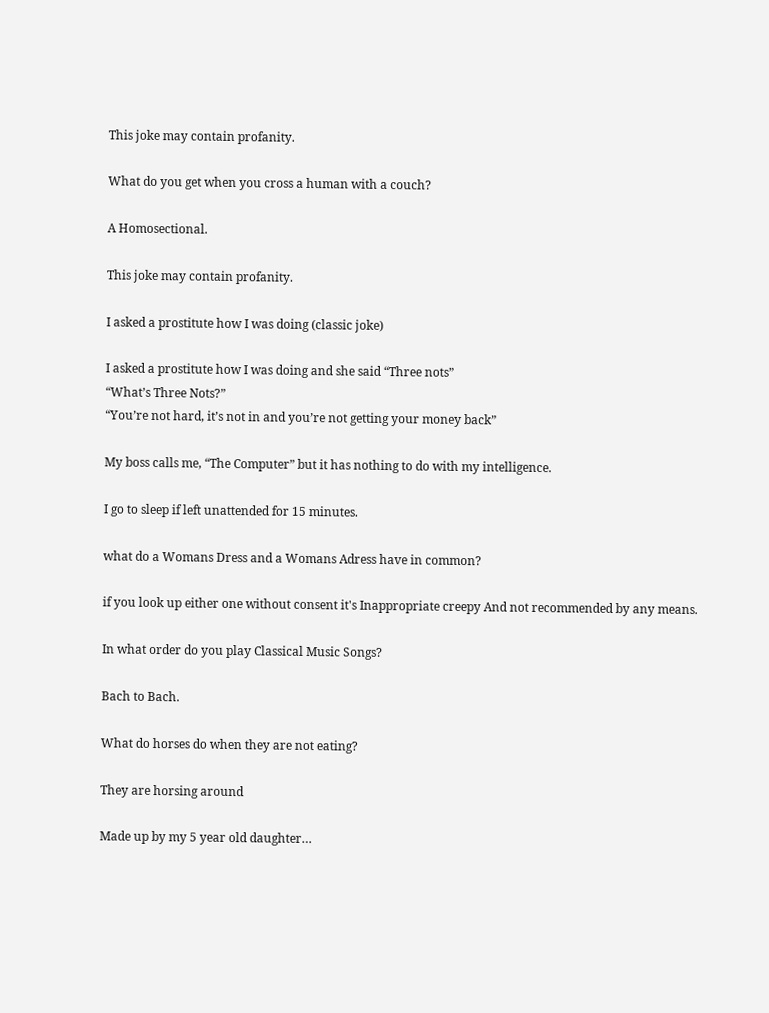This joke may contain profanity.

What do you get when you cross a human with a couch?

A Homosectional.

This joke may contain profanity.

I asked a prostitute how I was doing (classic joke)

I asked a prostitute how I was doing and she said “Three nots”
“What’s Three Nots?”
“You’re not hard, it’s not in and you’re not getting your money back”

My boss calls me, “The Computer” but it has nothing to do with my intelligence.

I go to sleep if left unattended for 15 minutes.

what do a Womans Dress and a Womans Adress have in common?

if you look up either one without consent it's Inappropriate creepy And not recommended by any means.

In what order do you play Classical Music Songs?

Bach to Bach.

What do horses do when they are not eating?

They are horsing around

Made up by my 5 year old daughter…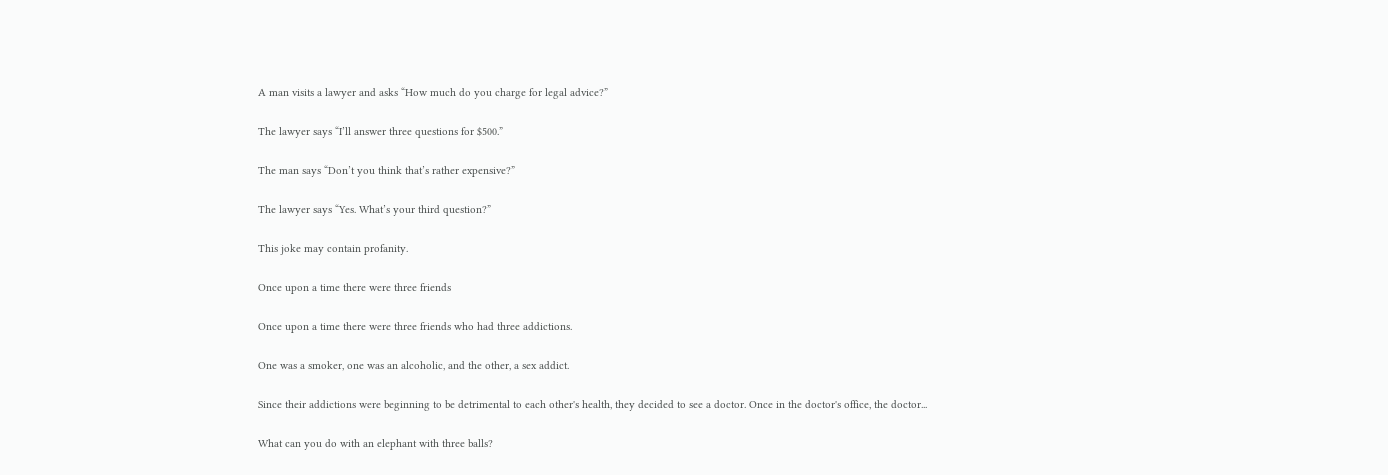A man visits a lawyer and asks “How much do you charge for legal advice?”

The lawyer says “I’ll answer three questions for $500.”

The man says “Don’t you think that’s rather expensive?”

The lawyer says “Yes. What’s your third question?”

This joke may contain profanity.

Once upon a time there were three friends

Once upon a time there were three friends who had three addictions.

One was a smoker, one was an alcoholic, and the other, a sex addict.

Since their addictions were beginning to be detrimental to each other's health, they decided to see a doctor. Once in the doctor's office, the doctor...

What can you do with an elephant with three balls?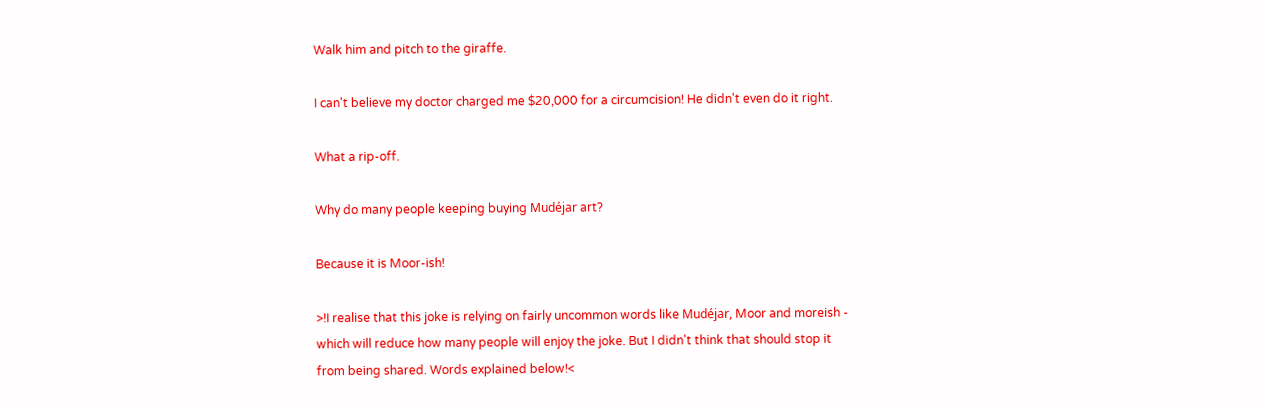Walk him and pitch to the giraffe.

I can't believe my doctor charged me $20,000 for a circumcision! He didn't even do it right.

What a rip-off.

Why do many people keeping buying Mudéjar art?

Because it is Moor-ish!

>!I realise that this joke is relying on fairly uncommon words like Mudéjar, Moor and moreish - which will reduce how many people will enjoy the joke. But I didn't think that should stop it from being shared. Words explained below!<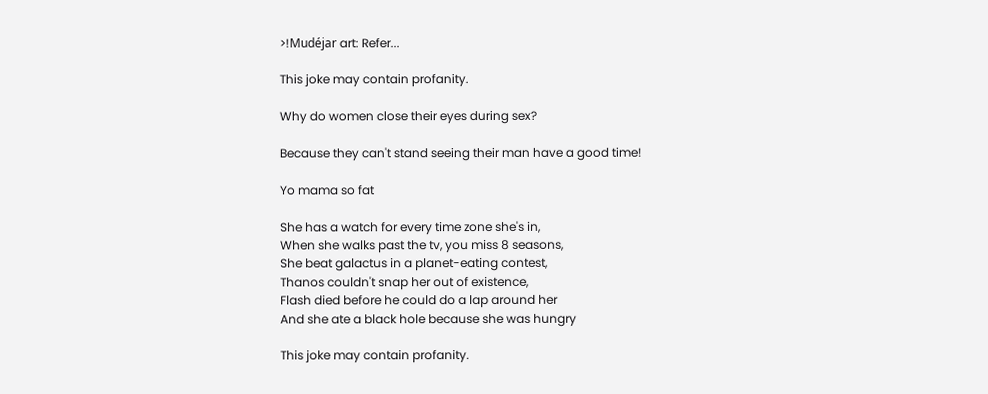>!Mudéjar art: Refer...

This joke may contain profanity.

Why do women close their eyes during sex?

Because they can't stand seeing their man have a good time!

Yo mama so fat

She has a watch for every time zone she's in,
When she walks past the tv, you miss 8 seasons,
She beat galactus in a planet-eating contest,
Thanos couldn't snap her out of existence,
Flash died before he could do a lap around her
And she ate a black hole because she was hungry

This joke may contain profanity.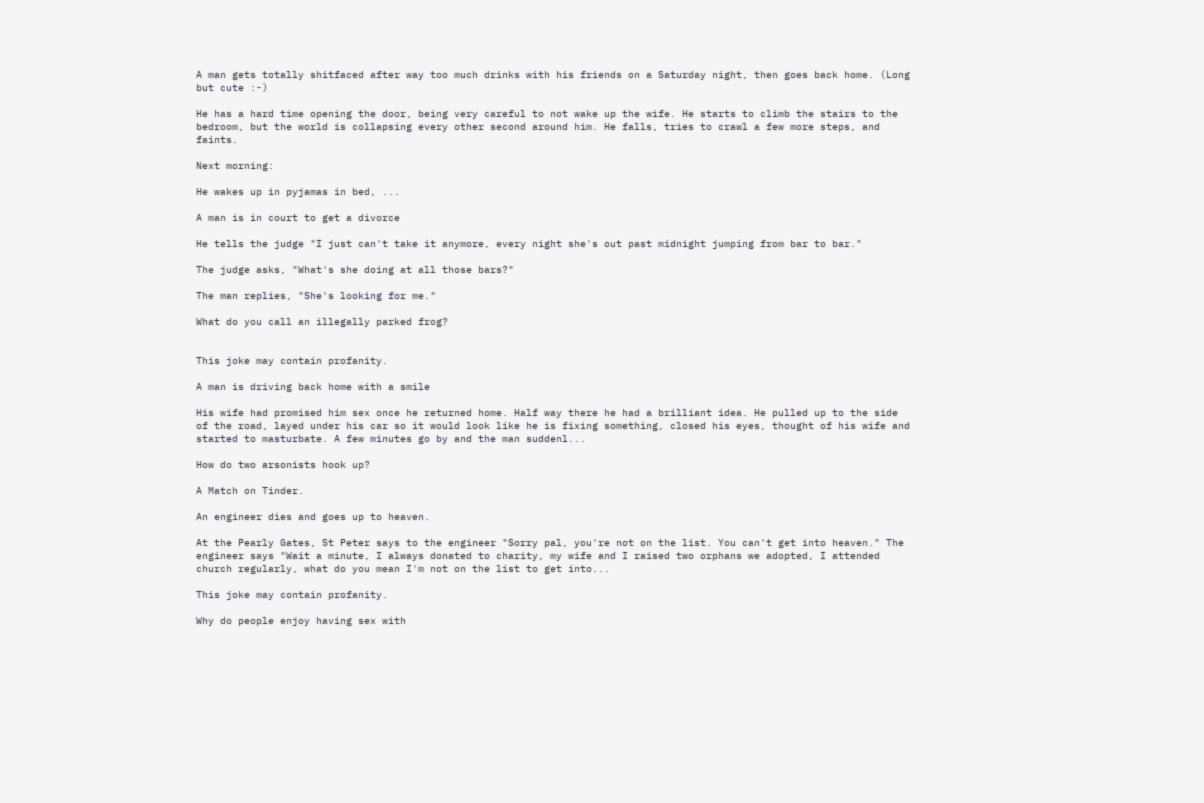A man gets totally shitfaced after way too much drinks with his friends on a Saturday night, then goes back home. (Long but cute :-)

He has a hard time opening the door, being very careful to not wake up the wife. He starts to climb the stairs to the bedroom, but the world is collapsing every other second around him. He falls, tries to crawl a few more steps, and faints.

Next morning:

He wakes up in pyjamas in bed, ...

A man is in court to get a divorce

He tells the judge "I just can't take it anymore, every night she's out past midnight jumping from bar to bar."

The judge asks, "What's she doing at all those bars?"

The man replies, "She's looking for me."

What do you call an illegally parked frog?


This joke may contain profanity.

A man is driving back home with a smile

His wife had promised him sex once he returned home. Half way there he had a brilliant idea. He pulled up to the side of the road, layed under his car so it would look like he is fixing something, closed his eyes, thought of his wife and started to masturbate. A few minutes go by and the man suddenl...

How do two arsonists hook up?

A Match on Tinder.

An engineer dies and goes up to heaven.

At the Pearly Gates, St Peter says to the engineer "Sorry pal, you're not on the list. You can't get into heaven." The engineer says "Wait a minute, I always donated to charity, my wife and I raised two orphans we adopted, I attended church regularly, what do you mean I'm not on the list to get into...

This joke may contain profanity.

Why do people enjoy having sex with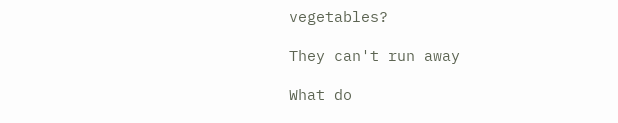vegetables?

They can't run away

What do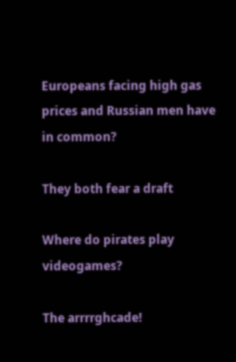Europeans facing high gas prices and Russian men have in common?

They both fear a draft

Where do pirates play videogames?

The arrrrghcade!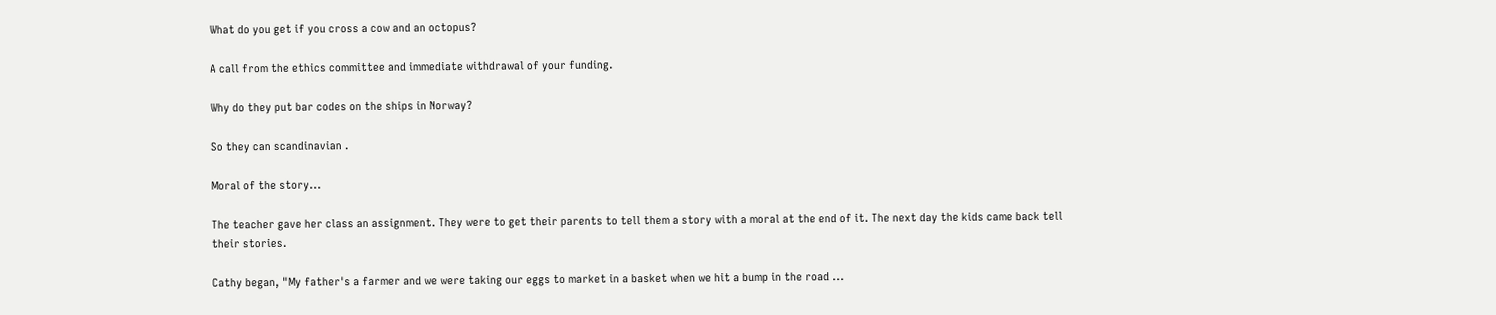What do you get if you cross a cow and an octopus?

A call from the ethics committee and immediate withdrawal of your funding.

Why do they put bar codes on the ships in Norway?

So they can scandinavian .

Moral of the story...

The teacher gave her class an assignment. They were to get their parents to tell them a story with a moral at the end of it. The next day the kids came back tell their stories.

Cathy began, "My father's a farmer and we were taking our eggs to market in a basket when we hit a bump in the road ...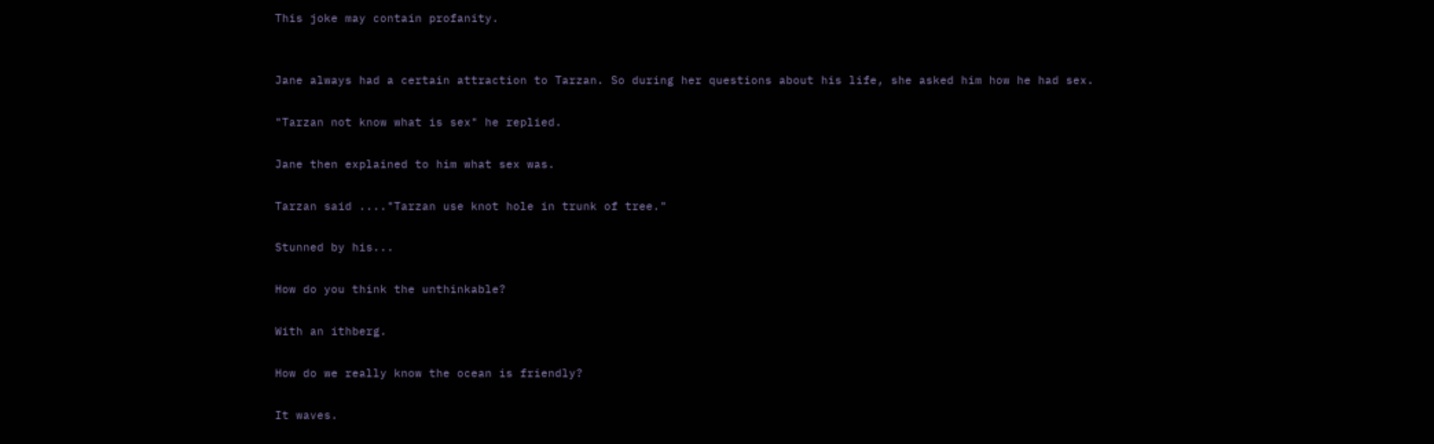This joke may contain profanity.


Jane always had a certain attraction to Tarzan. So during her questions about his life, she asked him how he had sex.

"Tarzan not know what is sex" he replied.

Jane then explained to him what sex was.

Tarzan said ...."Tarzan use knot hole in trunk of tree."

Stunned by his...

How do you think the unthinkable?

With an ithberg.

How do we really know the ocean is friendly?

It waves.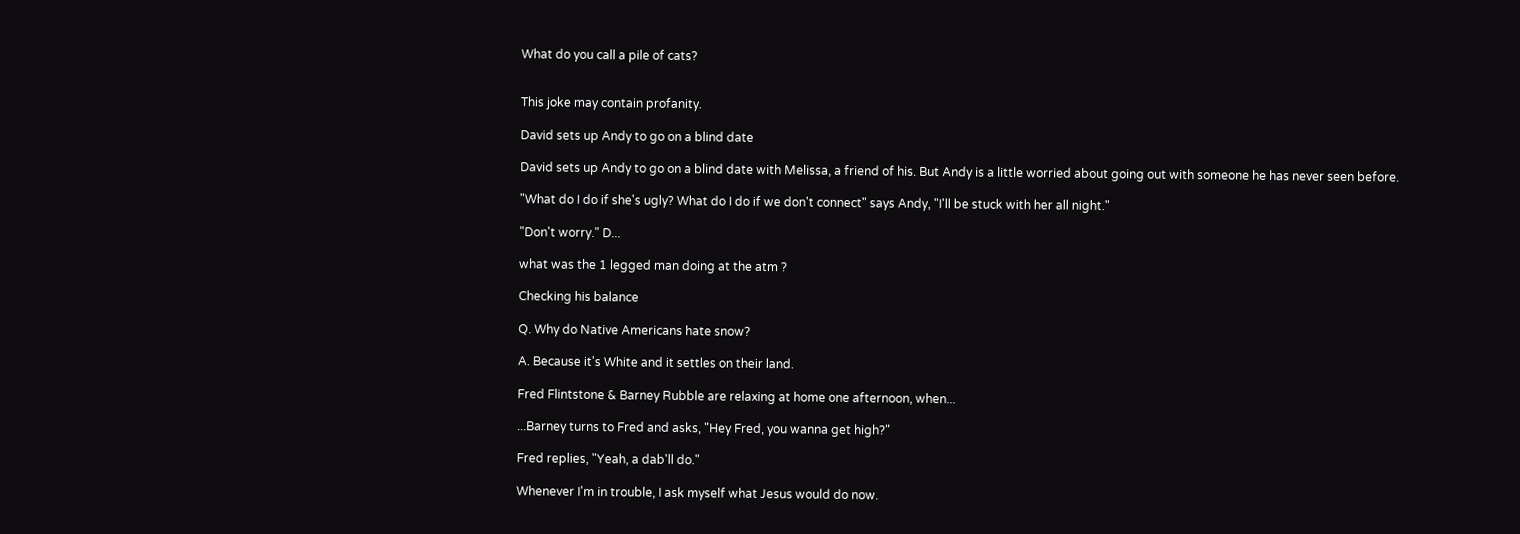What do you call a pile of cats?


This joke may contain profanity.

David sets up Andy to go on a blind date

David sets up Andy to go on a blind date with Melissa, a friend of his. But Andy is a little worried about going out with someone he has never seen before.

"What do I do if she's ugly? What do I do if we don't connect" says Andy, "I'll be stuck with her all night."

"Don't worry." D...

what was the 1 legged man doing at the atm ?

Checking his balance

Q. Why do Native Americans hate snow?

A. Because it's White and it settles on their land.

Fred Flintstone & Barney Rubble are relaxing at home one afternoon, when...

...Barney turns to Fred and asks, "Hey Fred, you wanna get high?"

Fred replies, "Yeah, a dab'll do."

Whenever I'm in trouble, I ask myself what Jesus would do now.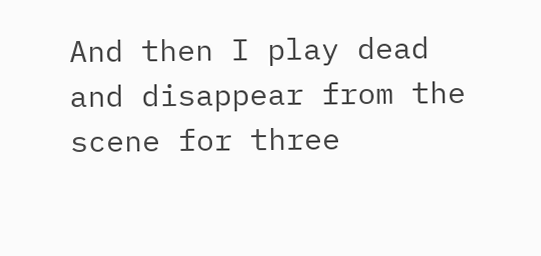And then I play dead and disappear from the scene for three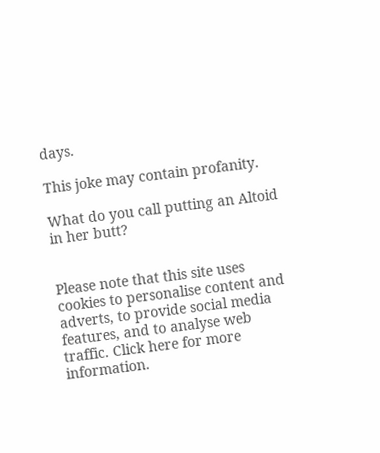days.

This joke may contain profanity.

What do you call putting an Altoid in her butt?


Please note that this site uses cookies to personalise content and adverts, to provide social media features, and to analyse web traffic. Click here for more information.